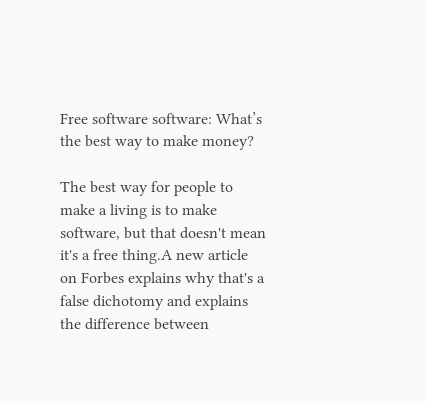Free software software: What’s the best way to make money?

The best way for people to make a living is to make software, but that doesn't mean it's a free thing.A new article on Forbes explains why that's a false dichotomy and explains the difference between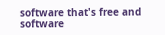software that's free and software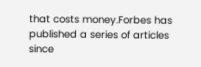that costs money.Forbes has published a series of articles since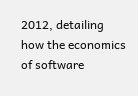2012, detailing how the economics of software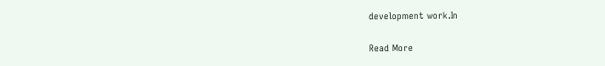development work.In

Read More